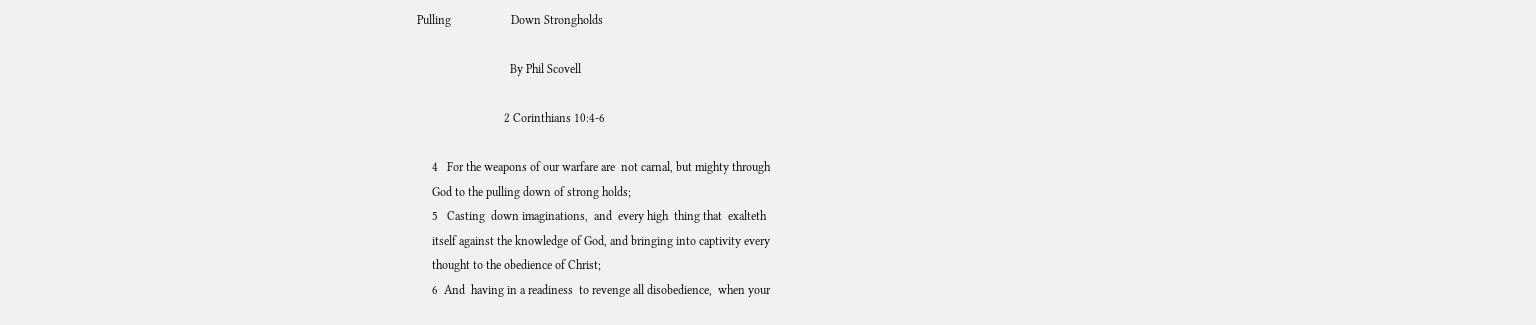Pulling                    Down Strongholds

                               By Phil Scovell

                             2 Corinthians 10:4-6

     4   For the weapons of our warfare are  not carnal, but mighty through
     God to the pulling down of strong holds;
     5   Casting  down imaginations,  and  every high  thing that  exalteth
     itself against the knowledge of God, and bringing into captivity every
     thought to the obedience of Christ;
     6  And  having in a readiness  to revenge all disobedience,  when your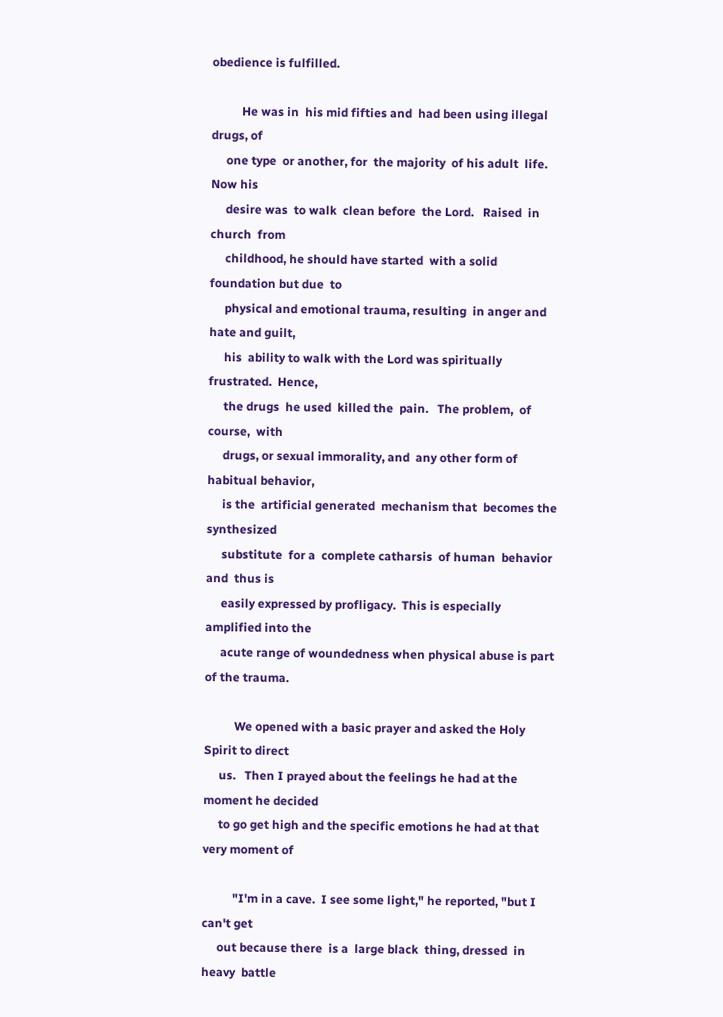obedience is fulfilled.

          He was in  his mid fifties and  had been using illegal  drugs, of
     one type  or another, for  the majority  of his adult  life.   Now his
     desire was  to walk  clean before  the Lord.   Raised  in church  from
     childhood, he should have started  with a solid foundation but due  to
     physical and emotional trauma, resulting  in anger and hate and guilt,
     his  ability to walk with the Lord was spiritually frustrated.  Hence,
     the drugs  he used  killed the  pain.   The problem,  of course,  with
     drugs, or sexual immorality, and  any other form of habitual behavior,
     is the  artificial generated  mechanism that  becomes the  synthesized
     substitute  for a  complete catharsis  of human  behavior and  thus is
     easily expressed by profligacy.  This is especially amplified into the
     acute range of woundedness when physical abuse is part of the trauma.

          We opened with a basic prayer and asked the Holy Spirit to direct
     us.   Then I prayed about the feelings he had at the moment he decided
     to go get high and the specific emotions he had at that very moment of

          "I'm in a cave.  I see some light," he reported, "but I can't get
     out because there  is a  large black  thing, dressed  in heavy  battle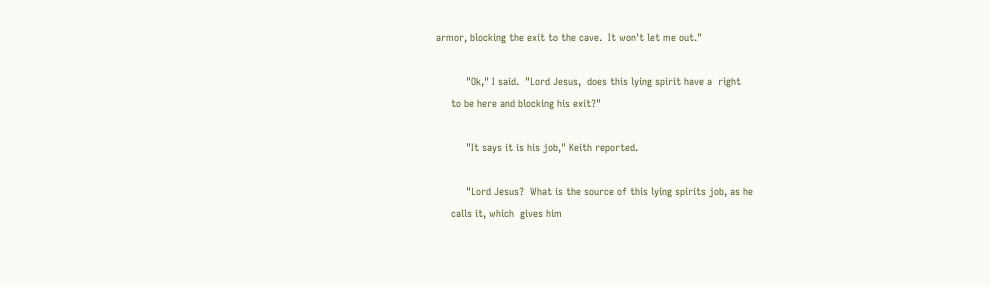armor, blocking the exit to the cave.  It won't let me out."

          "Ok," I said.  "Lord Jesus,  does this lying spirit have a  right
     to be here and blocking his exit?"

          "It says it is his job," Keith reported.

          "Lord Jesus?  What is the source of this lying spirits job, as he
     calls it, which  gives him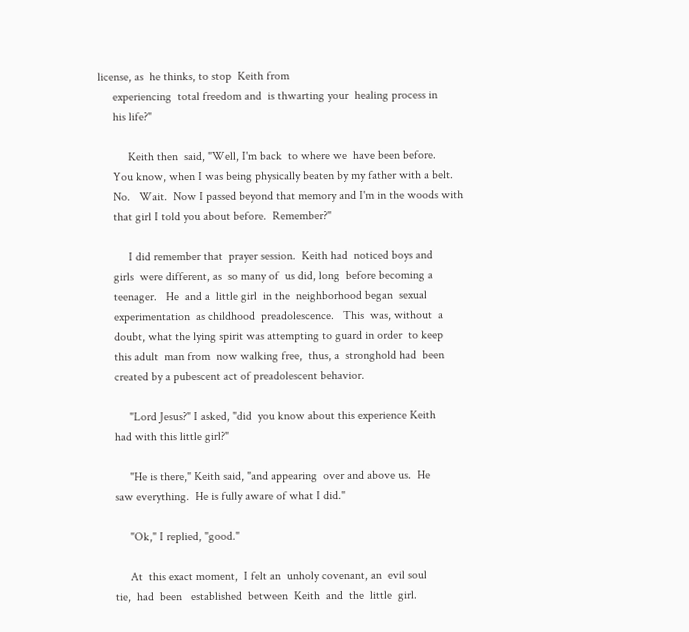license, as  he thinks, to stop  Keith from
     experiencing  total freedom and  is thwarting your  healing process in
     his life?"

          Keith then  said, "Well, I'm back  to where we  have been before.
     You know, when I was being physically beaten by my father with a belt.
     No.   Wait.  Now I passed beyond that memory and I'm in the woods with
     that girl I told you about before.  Remember?"

          I did remember that  prayer session.  Keith had  noticed boys and
     girls  were different, as  so many of  us did, long  before becoming a
     teenager.   He  and a  little girl  in the  neighborhood began  sexual
     experimentation  as childhood  preadolescence.   This  was, without  a
     doubt, what the lying spirit was attempting to guard in order  to keep
     this adult  man from  now walking free,  thus, a  stronghold had  been
     created by a pubescent act of preadolescent behavior.

          "Lord Jesus?" I asked, "did  you know about this experience Keith
     had with this little girl?"

          "He is there," Keith said, "and appearing  over and above us.  He
     saw everything.  He is fully aware of what I did."

          "Ok," I replied, "good."

          At  this exact moment,  I felt an  unholy covenant, an  evil soul
     tie,  had  been   established  between  Keith  and  the  little  girl.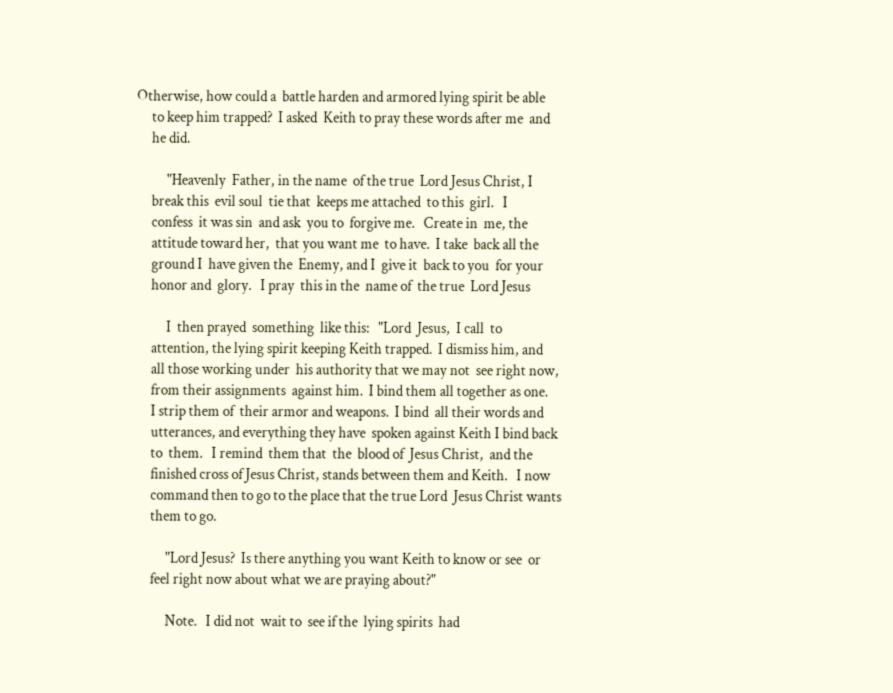Otherwise, how could a  battle harden and armored lying spirit be able
     to keep him trapped?  I asked  Keith to pray these words after me  and
     he did.

          "Heavenly  Father, in the name  of the true  Lord Jesus Christ, I
     break this  evil soul  tie that  keeps me attached  to this  girl.   I
     confess  it was sin  and ask  you to  forgive me.   Create in  me, the
     attitude toward her,  that you want me  to have.  I take  back all the
     ground I  have given the  Enemy, and I  give it  back to you  for your
     honor and  glory.   I pray  this in the  name of  the true  Lord Jesus

          I  then prayed  something  like this:   "Lord  Jesus,  I call  to
     attention, the lying spirit keeping Keith trapped.  I dismiss him, and
     all those working under  his authority that we may not  see right now,
     from their assignments  against him.  I bind them all together as one.
     I strip them of  their armor and weapons.  I bind  all their words and
     utterances, and everything they have  spoken against Keith I bind back
     to  them.   I remind  them that  the  blood of  Jesus Christ,  and the
     finished cross of Jesus Christ, stands between them and Keith.   I now
     command then to go to the place that the true Lord  Jesus Christ wants
     them to go.

          "Lord Jesus?  Is there anything you want Keith to know or see  or
     feel right now about what we are praying about?"

          Note.   I did not  wait to  see if the  lying spirits  had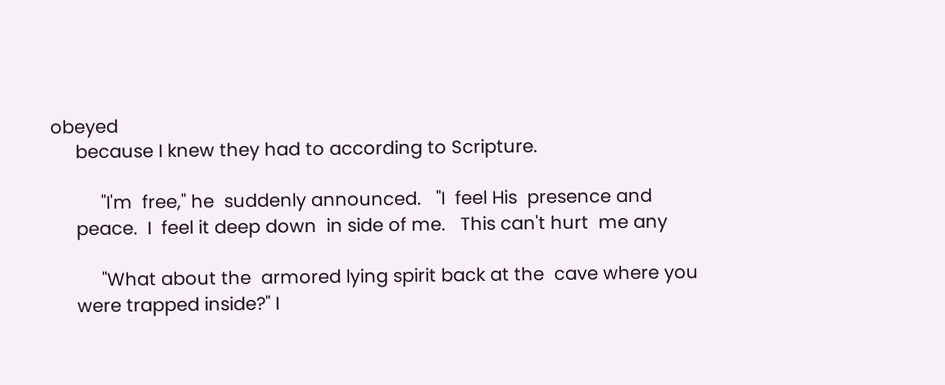obeyed
     because I knew they had to according to Scripture.

          "I'm  free," he  suddenly announced.   "I  feel His  presence and
     peace.  I  feel it deep down  in side of me.   This can't hurt  me any

          "What about the  armored lying spirit back at the  cave where you
     were trapped inside?" I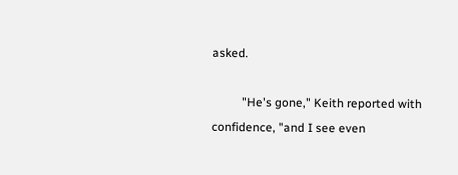asked.

          "He's gone," Keith reported with confidence, "and I see even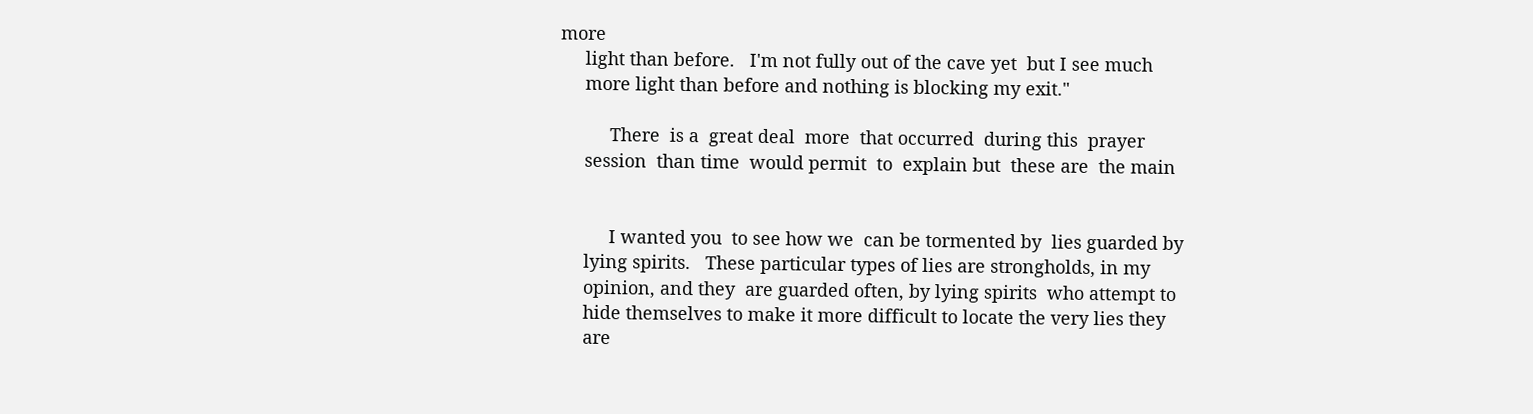more
     light than before.   I'm not fully out of the cave yet  but I see much
     more light than before and nothing is blocking my exit."

          There  is a  great deal  more  that occurred  during this  prayer
     session  than time  would permit  to  explain but  these are  the main


          I wanted you  to see how we  can be tormented by  lies guarded by
     lying spirits.   These particular types of lies are strongholds, in my
     opinion, and they  are guarded often, by lying spirits  who attempt to
     hide themselves to make it more difficult to locate the very lies they
     are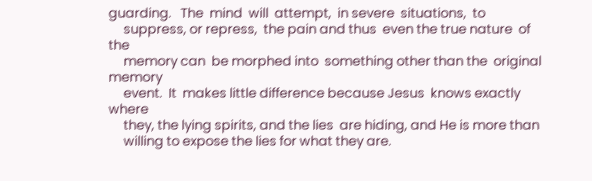guarding.   The  mind  will  attempt,  in severe  situations,  to
     suppress, or repress,  the pain and thus  even the true nature  of the
     memory can  be morphed into  something other than the  original memory
     event.  It  makes little difference because Jesus  knows exactly where
     they, the lying spirits, and the lies  are hiding, and He is more than
     willing to expose the lies for what they are.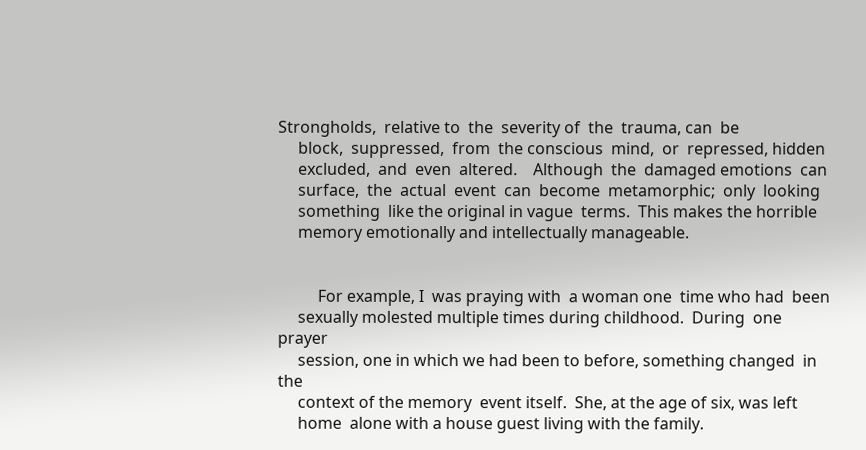Strongholds,  relative to  the  severity of  the  trauma, can  be
     block,  suppressed,  from  the conscious  mind,  or  repressed, hidden
     excluded,  and  even  altered.    Although  the  damaged emotions  can
     surface,  the  actual  event  can  become  metamorphic;  only  looking
     something  like the original in vague  terms.  This makes the horrible
     memory emotionally and intellectually manageable.


          For example, I  was praying with  a woman one  time who had  been
     sexually molested multiple times during childhood.  During  one prayer
     session, one in which we had been to before, something changed  in the
     context of the memory  event itself.  She, at the age of six, was left
     home  alone with a house guest living with the family.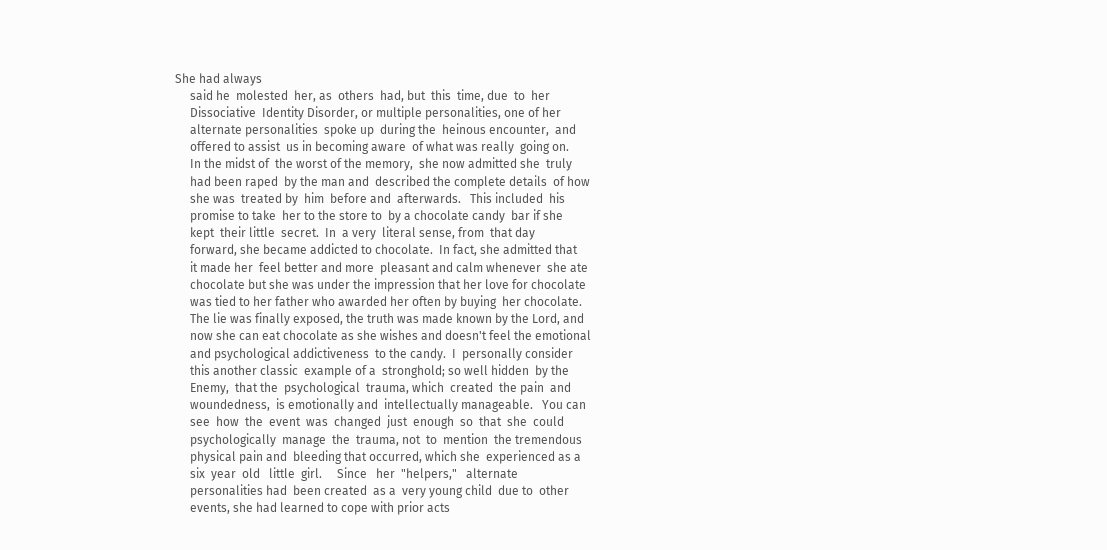She had always
     said he  molested  her, as  others  had, but  this  time, due  to  her
     Dissociative  Identity Disorder, or multiple personalities, one of her
     alternate personalities  spoke up  during the  heinous encounter,  and
     offered to assist  us in becoming aware  of what was really  going on.
     In the midst of  the worst of the memory,  she now admitted she  truly
     had been raped  by the man and  described the complete details  of how
     she was  treated by  him  before and  afterwards.   This included  his
     promise to take  her to the store to  by a chocolate candy  bar if she
     kept  their little  secret.  In  a very  literal sense, from  that day
     forward, she became addicted to chocolate.  In fact, she admitted that
     it made her  feel better and more  pleasant and calm whenever  she ate
     chocolate but she was under the impression that her love for chocolate
     was tied to her father who awarded her often by buying  her chocolate.
     The lie was finally exposed, the truth was made known by the Lord, and
     now she can eat chocolate as she wishes and doesn't feel the emotional
     and psychological addictiveness  to the candy.  I  personally consider
     this another classic  example of a  stronghold; so well hidden  by the
     Enemy,  that the  psychological  trauma, which  created  the pain  and
     woundedness,  is emotionally and  intellectually manageable.   You can
     see  how  the  event  was  changed  just  enough  so  that  she  could
     psychologically  manage  the  trauma, not  to  mention  the tremendous
     physical pain and  bleeding that occurred, which she  experienced as a
     six  year  old   little  girl.     Since   her  "helpers,"   alternate
     personalities had  been created  as a  very young child  due to  other
     events, she had learned to cope with prior acts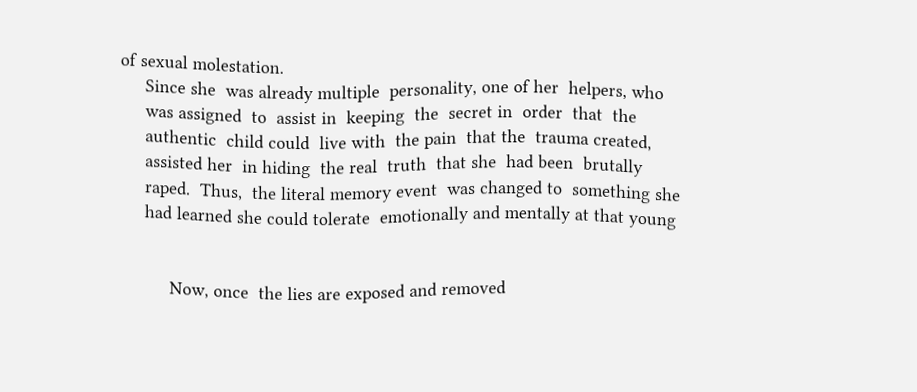of sexual molestation.
     Since she  was already multiple  personality, one of her  helpers, who
     was assigned  to  assist in  keeping  the  secret in  order  that  the
     authentic  child could  live with  the pain  that the  trauma created,
     assisted her  in hiding  the real  truth  that she  had been  brutally
     raped.  Thus,  the literal memory event  was changed to  something she
     had learned she could tolerate  emotionally and mentally at that young


          Now, once  the lies are exposed and removed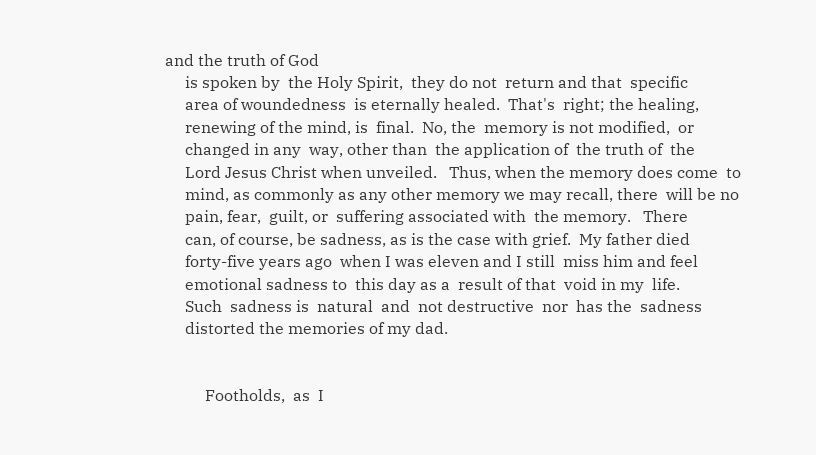and the truth of God
     is spoken by  the Holy Spirit,  they do not  return and that  specific
     area of woundedness  is eternally healed.  That's  right; the healing,
     renewing of the mind, is  final.  No, the  memory is not modified,  or
     changed in any  way, other than  the application of  the truth of  the
     Lord Jesus Christ when unveiled.   Thus, when the memory does come  to
     mind, as commonly as any other memory we may recall, there  will be no
     pain, fear,  guilt, or  suffering associated with  the memory.   There
     can, of course, be sadness, as is the case with grief.  My father died
     forty-five years ago  when I was eleven and I still  miss him and feel
     emotional sadness to  this day as a  result of that  void in my  life.
     Such  sadness is  natural  and  not destructive  nor  has the  sadness
     distorted the memories of my dad.


          Footholds,  as  I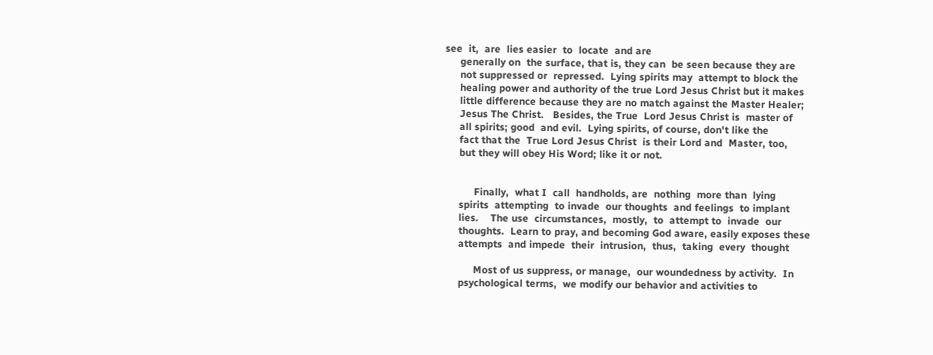see  it,  are  lies easier  to  locate  and are
     generally on  the surface, that is, they can  be seen because they are
     not suppressed or  repressed.  Lying spirits may  attempt to block the
     healing power and authority of the true Lord Jesus Christ but it makes
     little difference because they are no match against the Master Healer;
     Jesus The Christ.   Besides, the True  Lord Jesus Christ is  master of
     all spirits; good  and evil.  Lying spirits, of course, don't like the
     fact that the  True Lord Jesus Christ  is their Lord and  Master, too,
     but they will obey His Word; like it or not.


          Finally,  what I  call  handholds, are  nothing  more than  lying
     spirits  attempting  to invade  our thoughts  and feelings  to implant
     lies.    The use  circumstances,  mostly,  to  attempt to  invade  our
     thoughts.  Learn to pray, and becoming God aware, easily exposes these
     attempts  and impede  their  intrusion,  thus,  taking  every  thought

          Most of us suppress, or manage,  our woundedness by activity.  In
     psychological terms,  we modify our behavior and activities to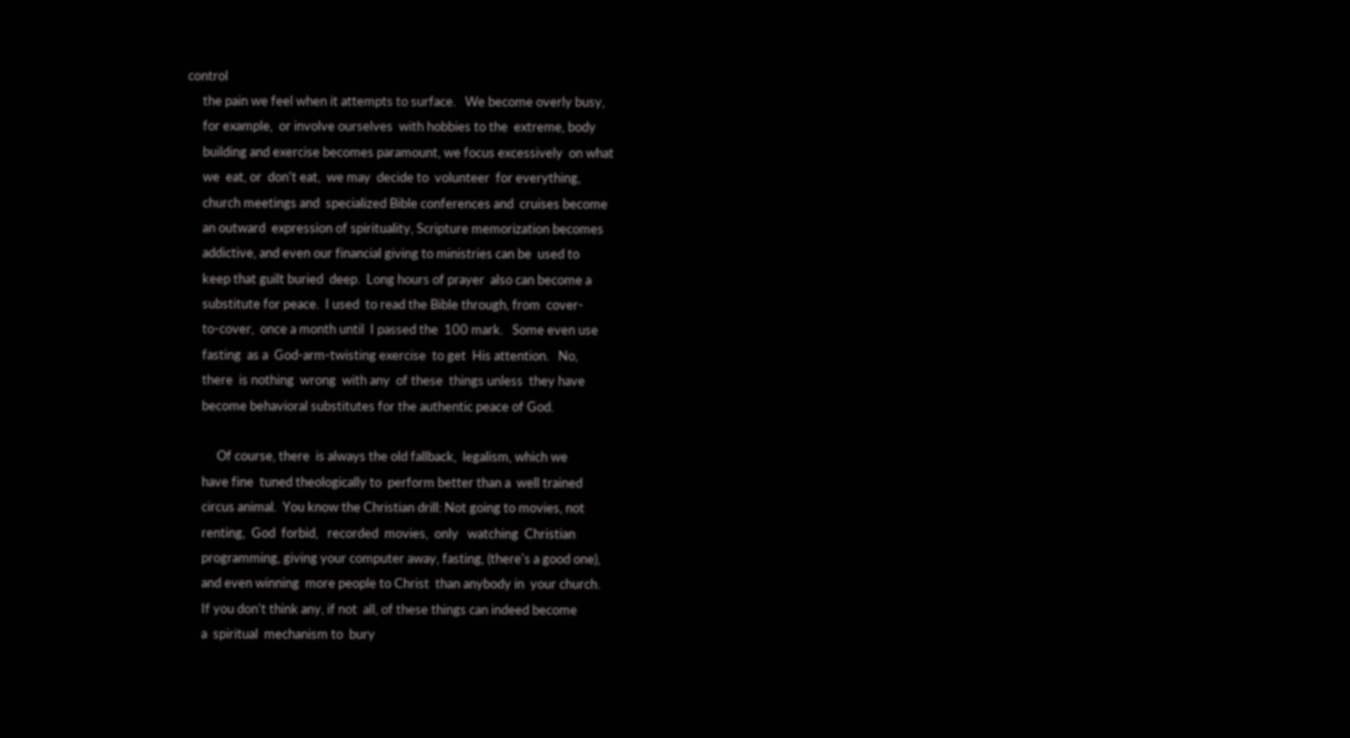control
     the pain we feel when it attempts to surface.   We become overly busy,
     for example,  or involve ourselves  with hobbies to the  extreme, body
     building and exercise becomes paramount, we focus excessively  on what
     we  eat, or  don't eat,  we may  decide to  volunteer  for everything,
     church meetings and  specialized Bible conferences and  cruises become
     an outward  expression of spirituality, Scripture memorization becomes
     addictive, and even our financial giving to ministries can be  used to
     keep that guilt buried  deep.  Long hours of prayer  also can become a
     substitute for peace.  I used  to read the Bible through, from  cover-
     to-cover,  once a month until  I passed the  100 mark.   Some even use
     fasting  as a  God-arm-twisting exercise  to get  His attention.   No,
     there  is nothing  wrong  with any  of these  things unless  they have
     become behavioral substitutes for the authentic peace of God.

          Of course, there  is always the old fallback,  legalism, which we
     have fine  tuned theologically to  perform better than a  well trained
     circus animal.  You know the Christian drill: Not going to movies, not
     renting,  God  forbid,   recorded  movies,  only   watching  Christian
     programming, giving your computer away, fasting, (there's a good one),
     and even winning  more people to Christ  than anybody in  your church.
     If you don't think any, if not  all, of these things can indeed become
     a  spiritual  mechanism to  bury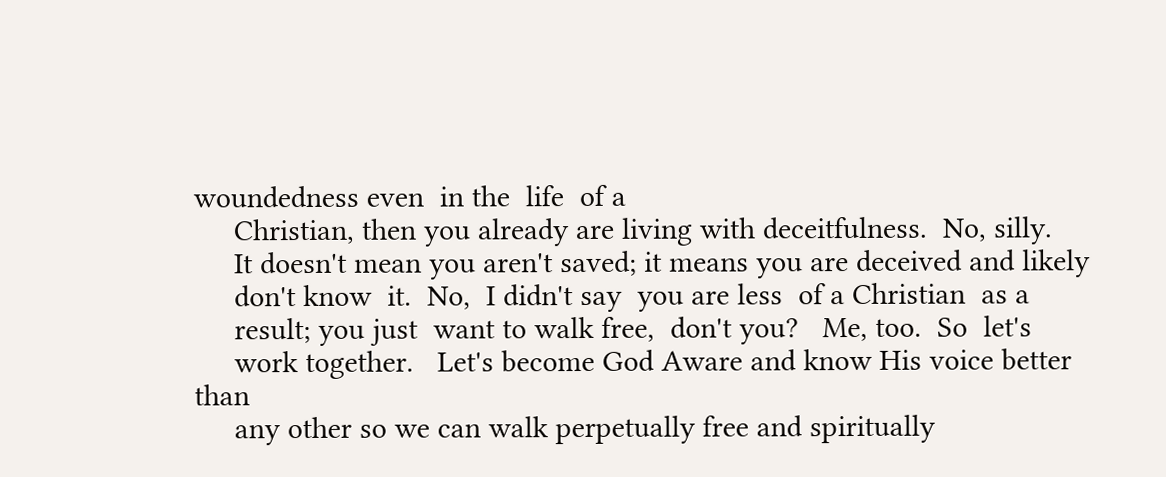woundedness even  in the  life  of a
     Christian, then you already are living with deceitfulness.  No, silly.
     It doesn't mean you aren't saved; it means you are deceived and likely
     don't know  it.  No,  I didn't say  you are less  of a Christian  as a
     result; you just  want to walk free,  don't you?   Me, too.  So  let's
     work together.   Let's become God Aware and know His voice better than
     any other so we can walk perpetually free and spiritually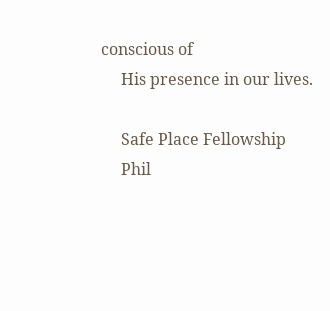conscious of
     His presence in our lives.

     Safe Place Fellowship
     Phil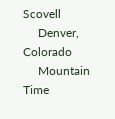Scovell
     Denver, Colorado
     Mountain Time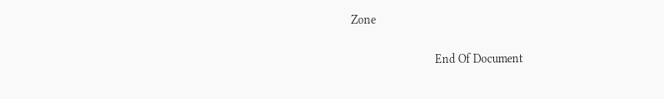Zone

                            End Of Document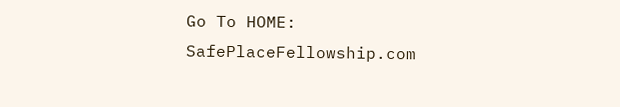Go To HOME: SafePlaceFellowship.com